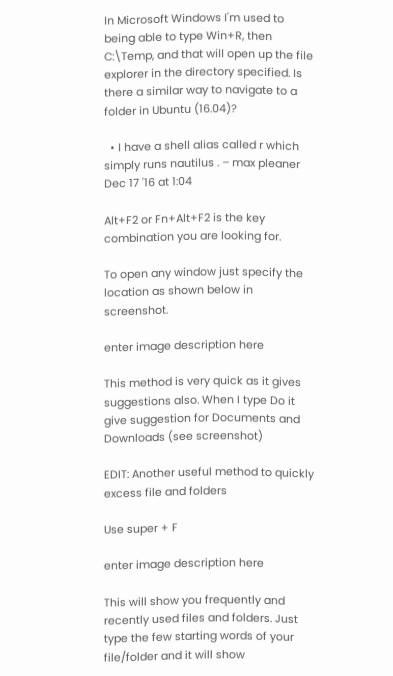In Microsoft Windows I'm used to being able to type Win+R, then C:\Temp, and that will open up the file explorer in the directory specified. Is there a similar way to navigate to a folder in Ubuntu (16.04)?

  • I have a shell alias called r which simply runs nautilus . – max pleaner Dec 17 '16 at 1:04

Alt+F2 or Fn+Alt+F2 is the key combination you are looking for.

To open any window just specify the location as shown below in screenshot.

enter image description here

This method is very quick as it gives suggestions also. When I type Do it give suggestion for Documents and Downloads (see screenshot)

EDIT: Another useful method to quickly excess file and folders

Use super + F

enter image description here

This will show you frequently and recently used files and folders. Just type the few starting words of your file/folder and it will show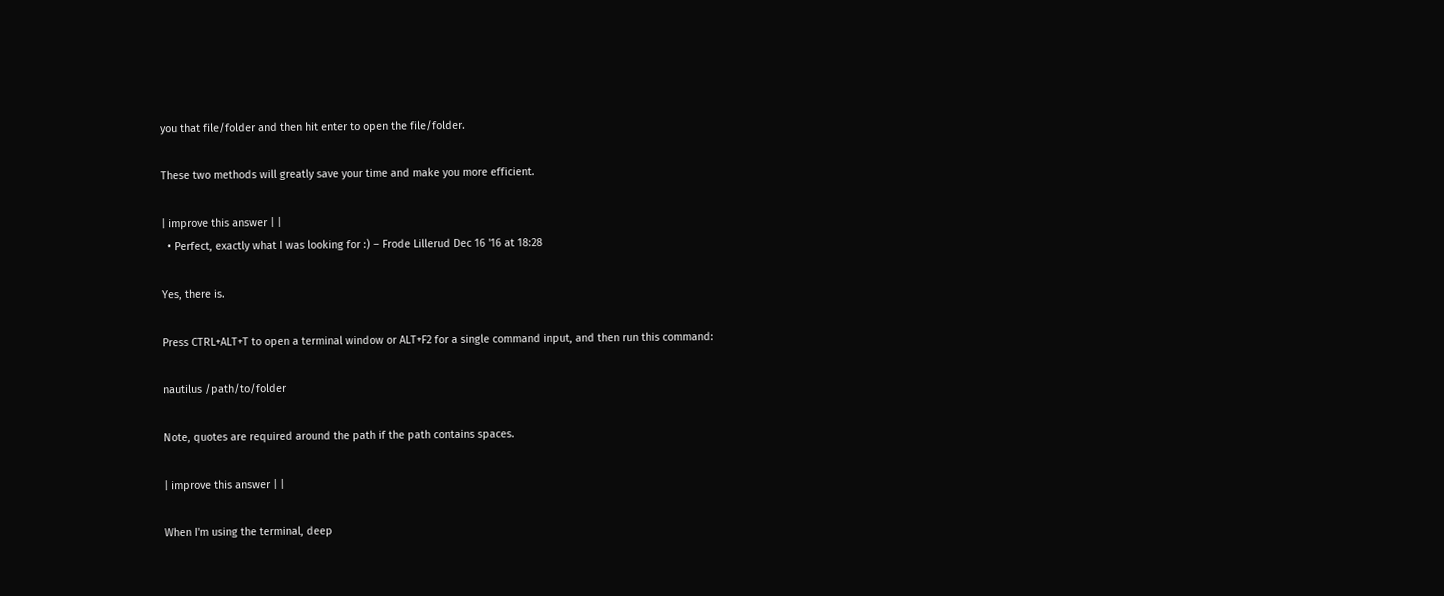you that file/folder and then hit enter to open the file/folder.

These two methods will greatly save your time and make you more efficient.

| improve this answer | |
  • Perfect, exactly what I was looking for :) – Frode Lillerud Dec 16 '16 at 18:28

Yes, there is.

Press CTRL+ALT+T to open a terminal window or ALT+F2 for a single command input, and then run this command:

nautilus /path/to/folder

Note, quotes are required around the path if the path contains spaces.

| improve this answer | |

When I'm using the terminal, deep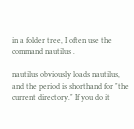in a folder tree, I often use the command nautilus .

nautilus obviously loads nautilus, and the period is shorthand for "the current directory." If you do it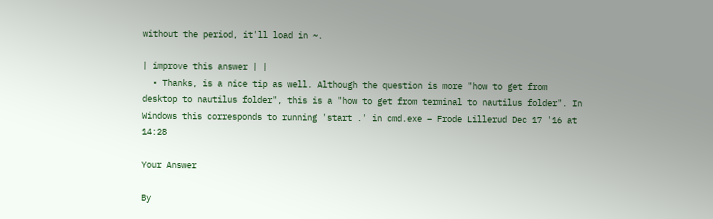without the period, it'll load in ~.

| improve this answer | |
  • Thanks, is a nice tip as well. Although the question is more "how to get from desktop to nautilus folder", this is a "how to get from terminal to nautilus folder". In Windows this corresponds to running 'start .' in cmd.exe – Frode Lillerud Dec 17 '16 at 14:28

Your Answer

By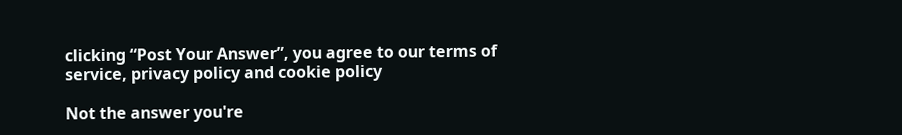clicking “Post Your Answer”, you agree to our terms of service, privacy policy and cookie policy

Not the answer you're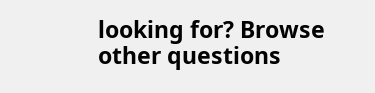looking for? Browse other questions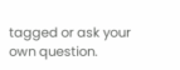tagged or ask your own question.